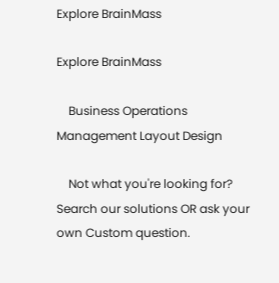Explore BrainMass

Explore BrainMass

    Business Operations Management Layout Design

    Not what you're looking for? Search our solutions OR ask your own Custom question.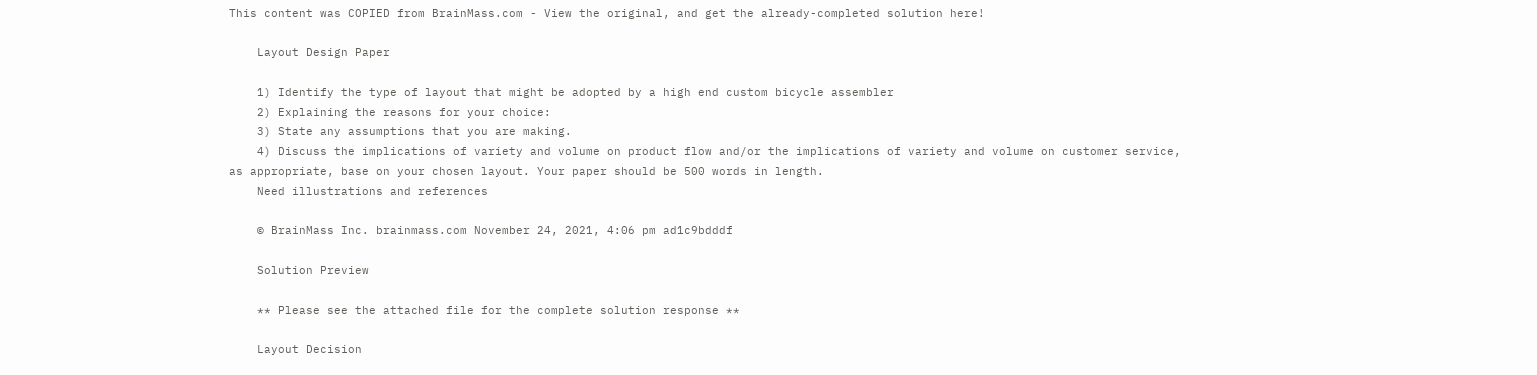This content was COPIED from BrainMass.com - View the original, and get the already-completed solution here!

    Layout Design Paper

    1) Identify the type of layout that might be adopted by a high end custom bicycle assembler
    2) Explaining the reasons for your choice:
    3) State any assumptions that you are making.
    4) Discuss the implications of variety and volume on product flow and/or the implications of variety and volume on customer service, as appropriate, base on your chosen layout. Your paper should be 500 words in length.
    Need illustrations and references

    © BrainMass Inc. brainmass.com November 24, 2021, 4:06 pm ad1c9bdddf

    Solution Preview

    ** Please see the attached file for the complete solution response **

    Layout Decision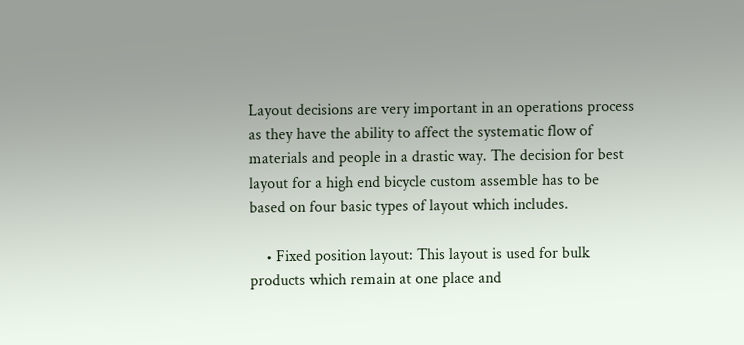Layout decisions are very important in an operations process as they have the ability to affect the systematic flow of materials and people in a drastic way. The decision for best layout for a high end bicycle custom assemble has to be based on four basic types of layout which includes.

    • Fixed position layout: This layout is used for bulk products which remain at one place and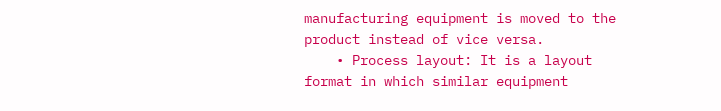manufacturing equipment is moved to the product instead of vice versa.
    • Process layout: It is a layout format in which similar equipment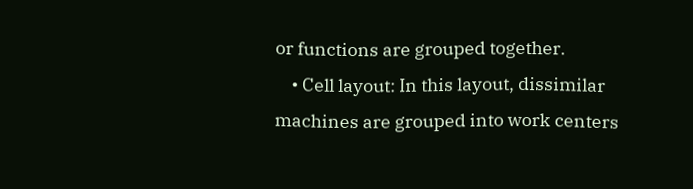or functions are grouped together.
    • Cell layout: In this layout, dissimilar machines are grouped into work centers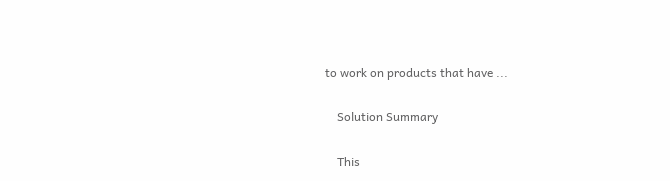to work on products that have ...

    Solution Summary

    This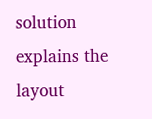solution explains the layout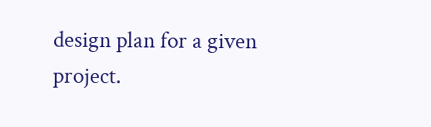design plan for a given project.